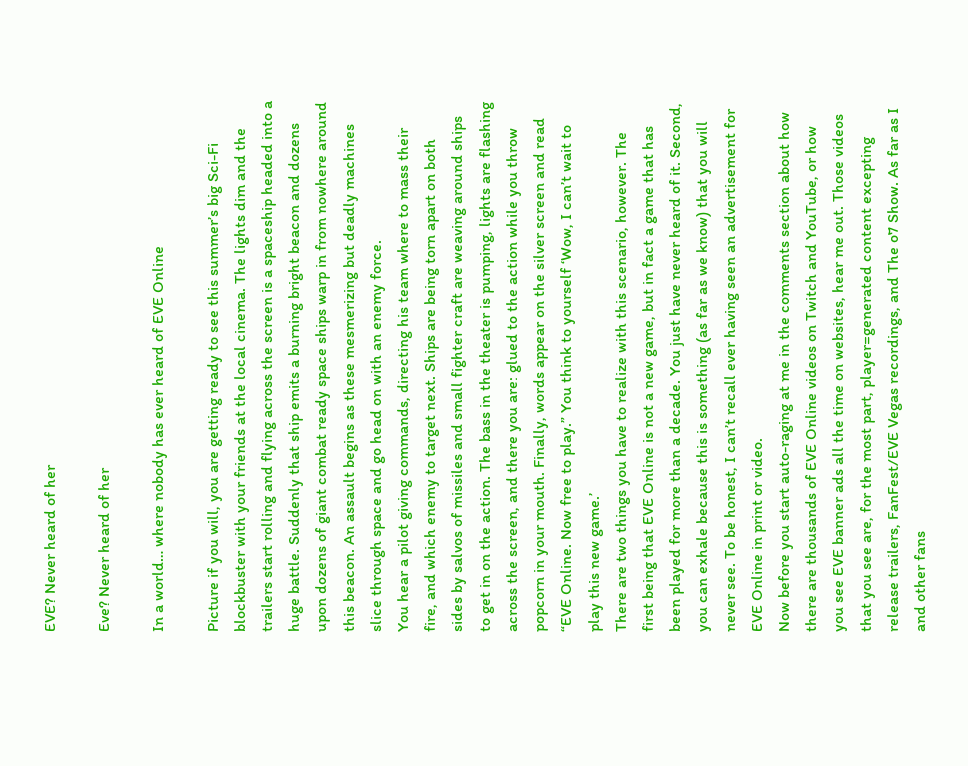EVE? Never heard of her

Eve? Never heard of her

In a world… where nobody has ever heard of EVE Online

Picture if you will, you are getting ready to see this summer’s big Sci-Fi blockbuster with your friends at the local cinema. The lights dim and the trailers start rolling and flying across the screen is a spaceship headed into a huge battle. Suddenly that ship emits a burning bright beacon and dozens upon dozens of giant combat ready space ships warp in from nowhere around this beacon. An assault begins as these mesmerizing but deadly machines slice through space and go head on with an enemy force.
You hear a pilot giving commands, directing his team where to mass their fire, and which enemy to target next. Ships are being torn apart on both sides by salvos of missiles and small fighter craft are weaving around ships to get in on the action. The bass in the theater is pumping, lights are flashing across the screen, and there you are: glued to the action while you throw popcorn in your mouth. Finally, words appear on the silver screen and read “EVE Online. Now free to play.” You think to yourself ‘Wow, I can’t wait to play this new game.’
There are two things you have to realize with this scenario, however. The first being that EVE Online is not a new game, but in fact a game that has been played for more than a decade. You just have never heard of it. Second, you can exhale because this is something (as far as we know) that you will never see. To be honest, I can’t recall ever having seen an advertisement for EVE Online in print or video.
Now before you start auto-raging at me in the comments section about how there are thousands of EVE Online videos on Twitch and YouTube, or how you see EVE banner ads all the time on websites, hear me out. Those videos that you see are, for the most part, player=generated content excepting release trailers, FanFest/EVE Vegas recordings, and The o7 Show. As far as I and other fans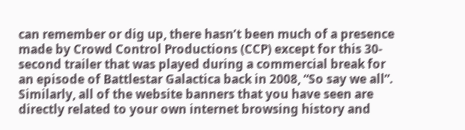can remember or dig up, there hasn’t been much of a presence made by Crowd Control Productions (CCP) except for this 30-second trailer that was played during a commercial break for an episode of Battlestar Galactica back in 2008, “So say we all”. Similarly, all of the website banners that you have seen are directly related to your own internet browsing history and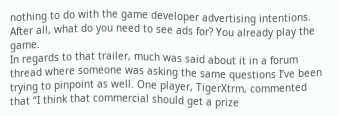nothing to do with the game developer advertising intentions. After all, what do you need to see ads for? You already play the game.
In regards to that trailer, much was said about it in a forum thread where someone was asking the same questions I’ve been trying to pinpoint as well. One player, TigerXtrm, commented that “I think that commercial should get a prize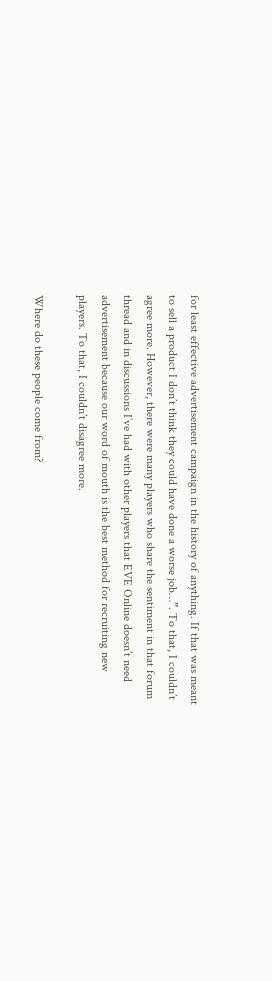for least effective advertisement campaign in the history of anything. If that was meant to sell a product I don’t think they could have done a worse job…”. To that, I couldn’t agree more. However, there were many players who share the sentiment in that forum thread and in discussions I’ve had with other players that EVE Online doesn’t need advertisement because our word of mouth is the best method for recruiting new players. To that, I couldn’t disagree more.

Where do these people come from?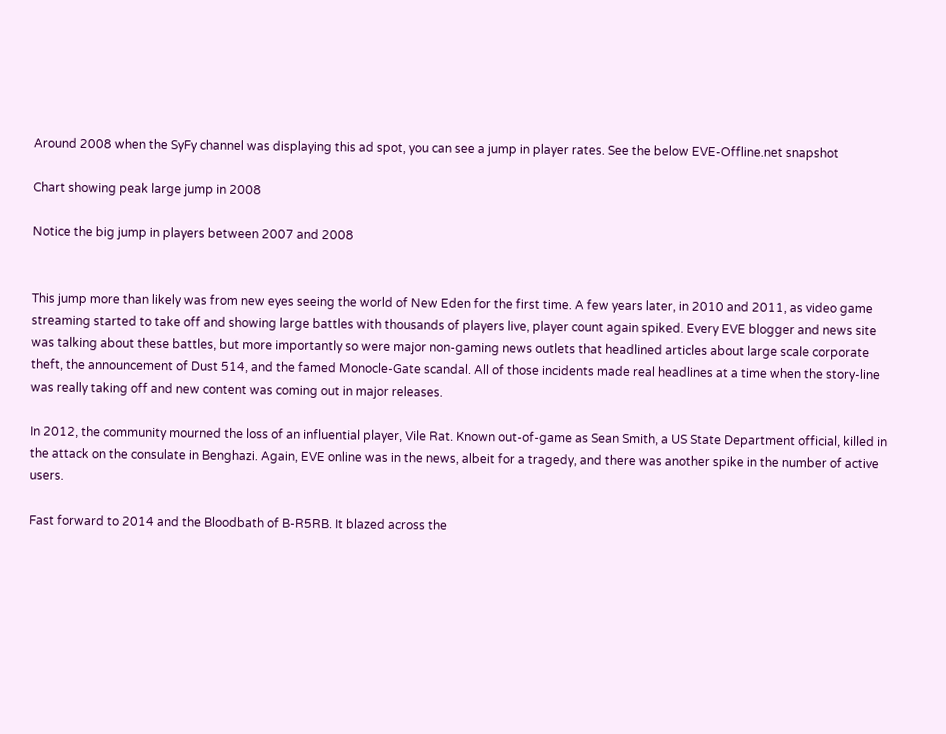Around 2008 when the SyFy channel was displaying this ad spot, you can see a jump in player rates. See the below EVE-Offline.net snapshot

Chart showing peak large jump in 2008

Notice the big jump in players between 2007 and 2008


This jump more than likely was from new eyes seeing the world of New Eden for the first time. A few years later, in 2010 and 2011, as video game streaming started to take off and showing large battles with thousands of players live, player count again spiked. Every EVE blogger and news site was talking about these battles, but more importantly so were major non-gaming news outlets that headlined articles about large scale corporate theft, the announcement of Dust 514, and the famed Monocle-Gate scandal. All of those incidents made real headlines at a time when the story-line was really taking off and new content was coming out in major releases.

In 2012, the community mourned the loss of an influential player, Vile Rat. Known out-of-game as Sean Smith, a US State Department official, killed in the attack on the consulate in Benghazi. Again, EVE online was in the news, albeit for a tragedy, and there was another spike in the number of active users.

Fast forward to 2014 and the Bloodbath of B-R5RB. It blazed across the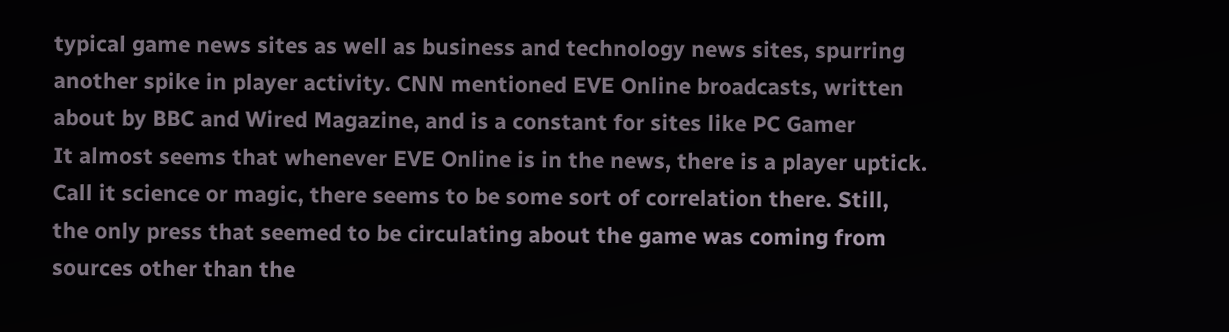typical game news sites as well as business and technology news sites, spurring another spike in player activity. CNN mentioned EVE Online broadcasts, written about by BBC and Wired Magazine, and is a constant for sites like PC Gamer
It almost seems that whenever EVE Online is in the news, there is a player uptick. Call it science or magic, there seems to be some sort of correlation there. Still, the only press that seemed to be circulating about the game was coming from sources other than the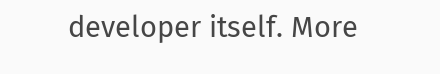developer itself. More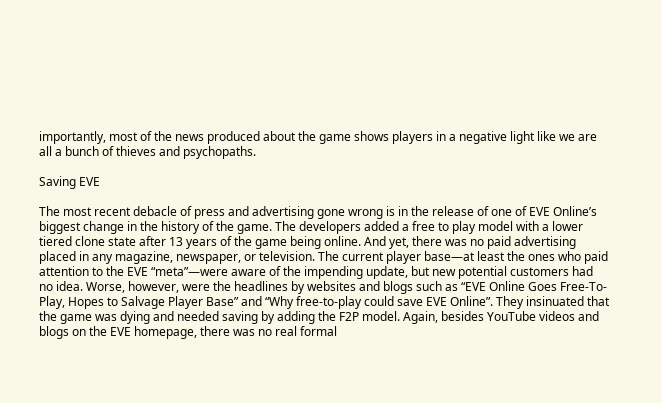importantly, most of the news produced about the game shows players in a negative light like we are all a bunch of thieves and psychopaths.

Saving EVE

The most recent debacle of press and advertising gone wrong is in the release of one of EVE Online’s biggest change in the history of the game. The developers added a free to play model with a lower tiered clone state after 13 years of the game being online. And yet, there was no paid advertising placed in any magazine, newspaper, or television. The current player base—at least the ones who paid attention to the EVE “meta”—were aware of the impending update, but new potential customers had no idea. Worse, however, were the headlines by websites and blogs such as “EVE Online Goes Free-To-Play, Hopes to Salvage Player Base” and “Why free-to-play could save EVE Online”. They insinuated that the game was dying and needed saving by adding the F2P model. Again, besides YouTube videos and blogs on the EVE homepage, there was no real formal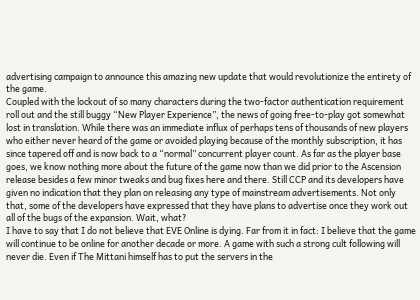advertising campaign to announce this amazing new update that would revolutionize the entirety of the game.
Coupled with the lockout of so many characters during the two-factor authentication requirement roll out and the still buggy “New Player Experience”, the news of going free-to-play got somewhat lost in translation. While there was an immediate influx of perhaps tens of thousands of new players who either never heard of the game or avoided playing because of the monthly subscription, it has since tapered off and is now back to a “normal” concurrent player count. As far as the player base goes, we know nothing more about the future of the game now than we did prior to the Ascension release besides a few minor tweaks and bug fixes here and there. Still CCP and its developers have given no indication that they plan on releasing any type of mainstream advertisements. Not only that, some of the developers have expressed that they have plans to advertise once they work out all of the bugs of the expansion. Wait, what?
I have to say that I do not believe that EVE Online is dying. Far from it in fact: I believe that the game will continue to be online for another decade or more. A game with such a strong cult following will never die. Even if The Mittani himself has to put the servers in the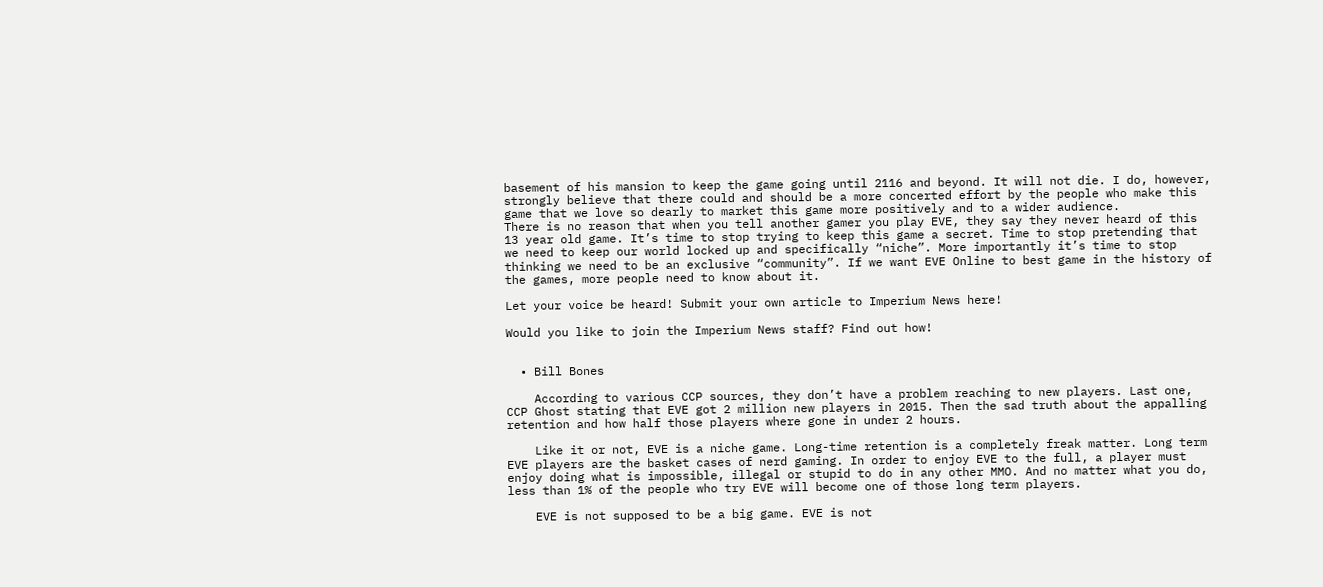basement of his mansion to keep the game going until 2116 and beyond. It will not die. I do, however, strongly believe that there could and should be a more concerted effort by the people who make this game that we love so dearly to market this game more positively and to a wider audience.
There is no reason that when you tell another gamer you play EVE, they say they never heard of this 13 year old game. It’s time to stop trying to keep this game a secret. Time to stop pretending that we need to keep our world locked up and specifically “niche”. More importantly it’s time to stop thinking we need to be an exclusive “community”. If we want EVE Online to best game in the history of the games, more people need to know about it.

Let your voice be heard! Submit your own article to Imperium News here!

Would you like to join the Imperium News staff? Find out how!


  • Bill Bones

    According to various CCP sources, they don’t have a problem reaching to new players. Last one, CCP Ghost stating that EVE got 2 million new players in 2015. Then the sad truth about the appalling retention and how half those players where gone in under 2 hours.

    Like it or not, EVE is a niche game. Long-time retention is a completely freak matter. Long term EVE players are the basket cases of nerd gaming. In order to enjoy EVE to the full, a player must enjoy doing what is impossible, illegal or stupid to do in any other MMO. And no matter what you do, less than 1% of the people who try EVE will become one of those long term players.

    EVE is not supposed to be a big game. EVE is not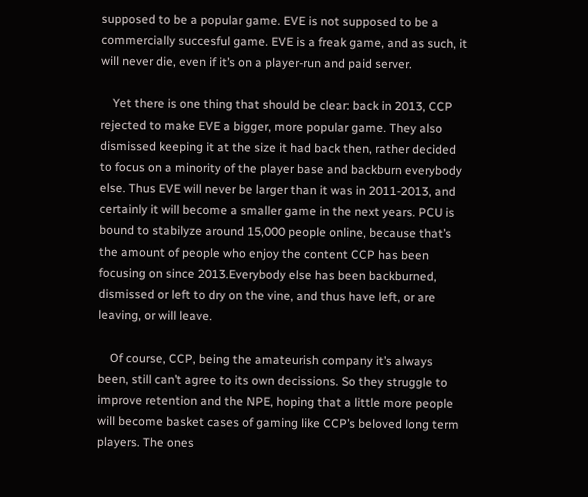supposed to be a popular game. EVE is not supposed to be a commercially succesful game. EVE is a freak game, and as such, it will never die, even if it’s on a player-run and paid server.

    Yet there is one thing that should be clear: back in 2013, CCP rejected to make EVE a bigger, more popular game. They also dismissed keeping it at the size it had back then, rather decided to focus on a minority of the player base and backburn everybody else. Thus EVE will never be larger than it was in 2011-2013, and certainly it will become a smaller game in the next years. PCU is bound to stabilyze around 15,000 people online, because that’s the amount of people who enjoy the content CCP has been focusing on since 2013.Everybody else has been backburned, dismissed or left to dry on the vine, and thus have left, or are leaving, or will leave.

    Of course, CCP, being the amateurish company it’s always been, still can’t agree to its own decissions. So they struggle to improve retention and the NPE, hoping that a little more people will become basket cases of gaming like CCP’s beloved long term players. The ones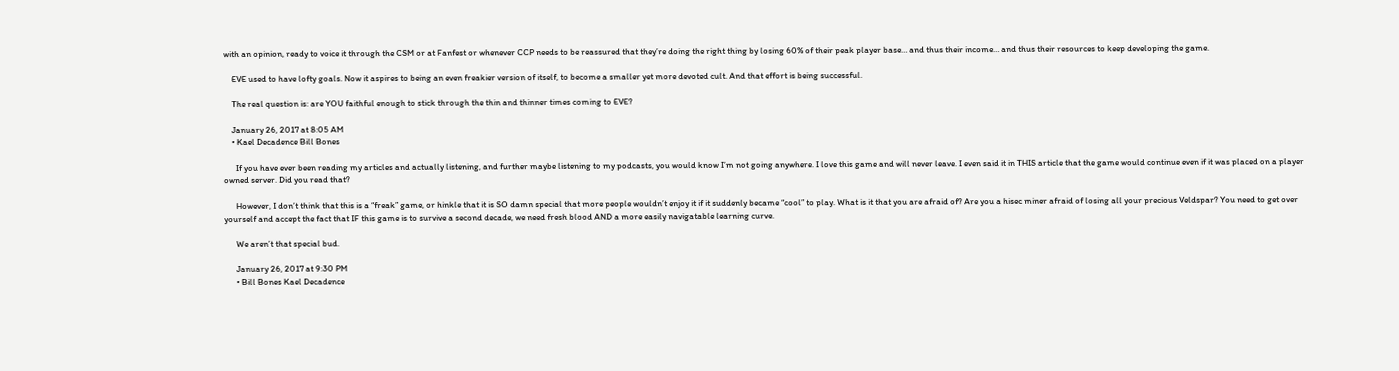with an opinion, ready to voice it through the CSM or at Fanfest or whenever CCP needs to be reassured that they’re doing the right thing by losing 60% of their peak player base… and thus their income… and thus their resources to keep developing the game.

    EVE used to have lofty goals. Now it aspires to being an even freakier version of itself, to become a smaller yet more devoted cult. And that effort is being successful.

    The real question is: are YOU faithful enough to stick through the thin and thinner times coming to EVE?

    January 26, 2017 at 8:05 AM
    • Kael Decadence Bill Bones

      If you have ever been reading my articles and actually listening, and further maybe listening to my podcasts, you would know I’m not going anywhere. I love this game and will never leave. I even said it in THIS article that the game would continue even if it was placed on a player owned server. Did you read that?

      However, I don’t think that this is a “freak” game, or hinkle that it is SO damn special that more people wouldn’t enjoy it if it suddenly became “cool” to play. What is it that you are afraid of? Are you a hisec miner afraid of losing all your precious Veldspar? You need to get over yourself and accept the fact that IF this game is to survive a second decade, we need fresh blood AND a more easily navigatable learning curve.

      We aren’t that special bud.

      January 26, 2017 at 9:30 PM
      • Bill Bones Kael Decadence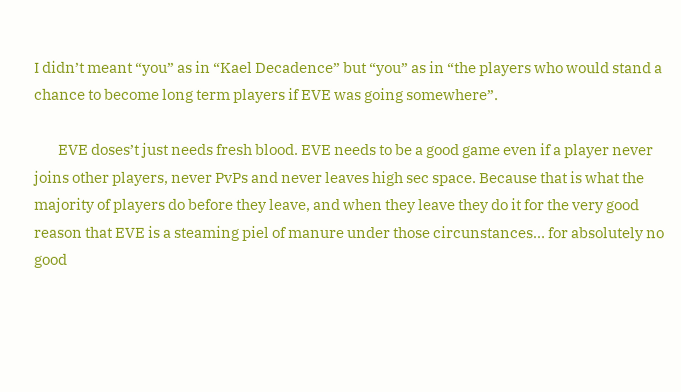I didn’t meant “you” as in “Kael Decadence” but “you” as in “the players who would stand a chance to become long term players if EVE was going somewhere”.

        EVE doses’t just needs fresh blood. EVE needs to be a good game even if a player never joins other players, never PvPs and never leaves high sec space. Because that is what the majority of players do before they leave, and when they leave they do it for the very good reason that EVE is a steaming piel of manure under those circunstances… for absolutely no good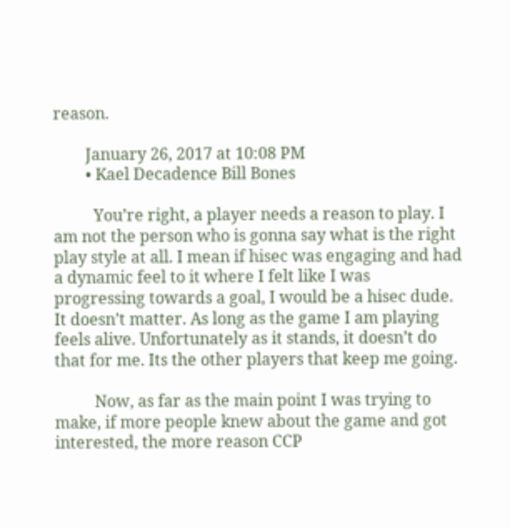reason.

        January 26, 2017 at 10:08 PM
        • Kael Decadence Bill Bones

          You’re right, a player needs a reason to play. I am not the person who is gonna say what is the right play style at all. I mean if hisec was engaging and had a dynamic feel to it where I felt like I was progressing towards a goal, I would be a hisec dude. It doesn’t matter. As long as the game I am playing feels alive. Unfortunately as it stands, it doesn’t do that for me. Its the other players that keep me going.

          Now, as far as the main point I was trying to make, if more people knew about the game and got interested, the more reason CCP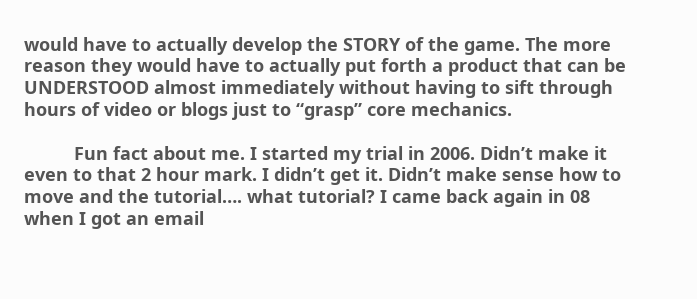would have to actually develop the STORY of the game. The more reason they would have to actually put forth a product that can be UNDERSTOOD almost immediately without having to sift through hours of video or blogs just to “grasp” core mechanics.

          Fun fact about me. I started my trial in 2006. Didn’t make it even to that 2 hour mark. I didn’t get it. Didn’t make sense how to move and the tutorial…. what tutorial? I came back again in 08 when I got an email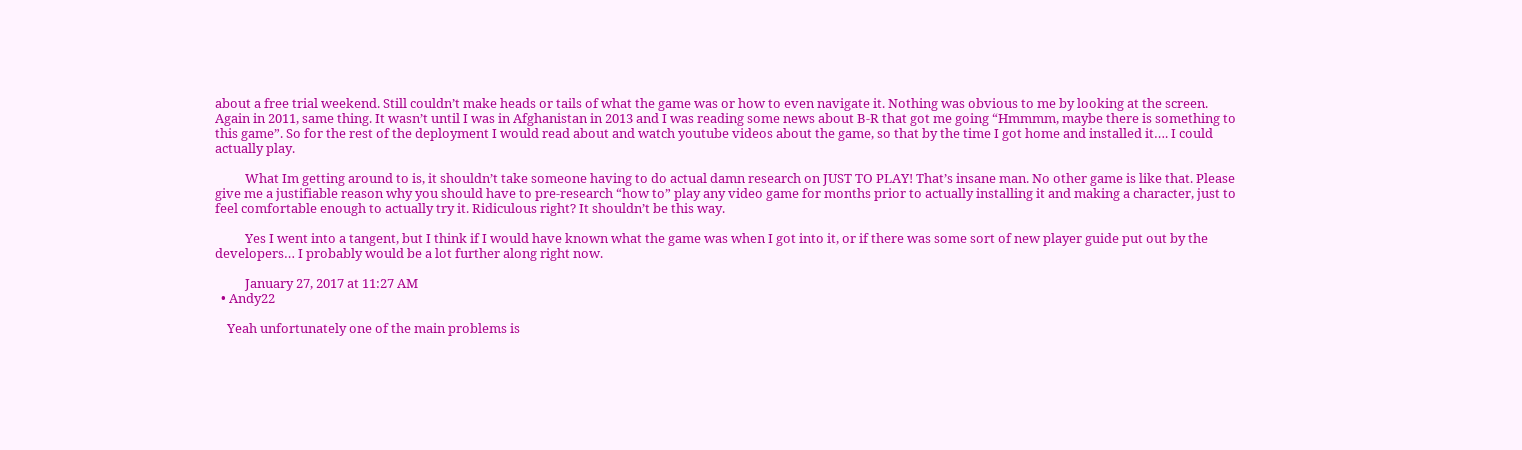about a free trial weekend. Still couldn’t make heads or tails of what the game was or how to even navigate it. Nothing was obvious to me by looking at the screen. Again in 2011, same thing. It wasn’t until I was in Afghanistan in 2013 and I was reading some news about B-R that got me going “Hmmmm, maybe there is something to this game”. So for the rest of the deployment I would read about and watch youtube videos about the game, so that by the time I got home and installed it…. I could actually play.

          What Im getting around to is, it shouldn’t take someone having to do actual damn research on JUST TO PLAY! That’s insane man. No other game is like that. Please give me a justifiable reason why you should have to pre-research “how to” play any video game for months prior to actually installing it and making a character, just to feel comfortable enough to actually try it. Ridiculous right? It shouldn’t be this way.

          Yes I went into a tangent, but I think if I would have known what the game was when I got into it, or if there was some sort of new player guide put out by the developers… I probably would be a lot further along right now.

          January 27, 2017 at 11:27 AM
  • Andy22

    Yeah unfortunately one of the main problems is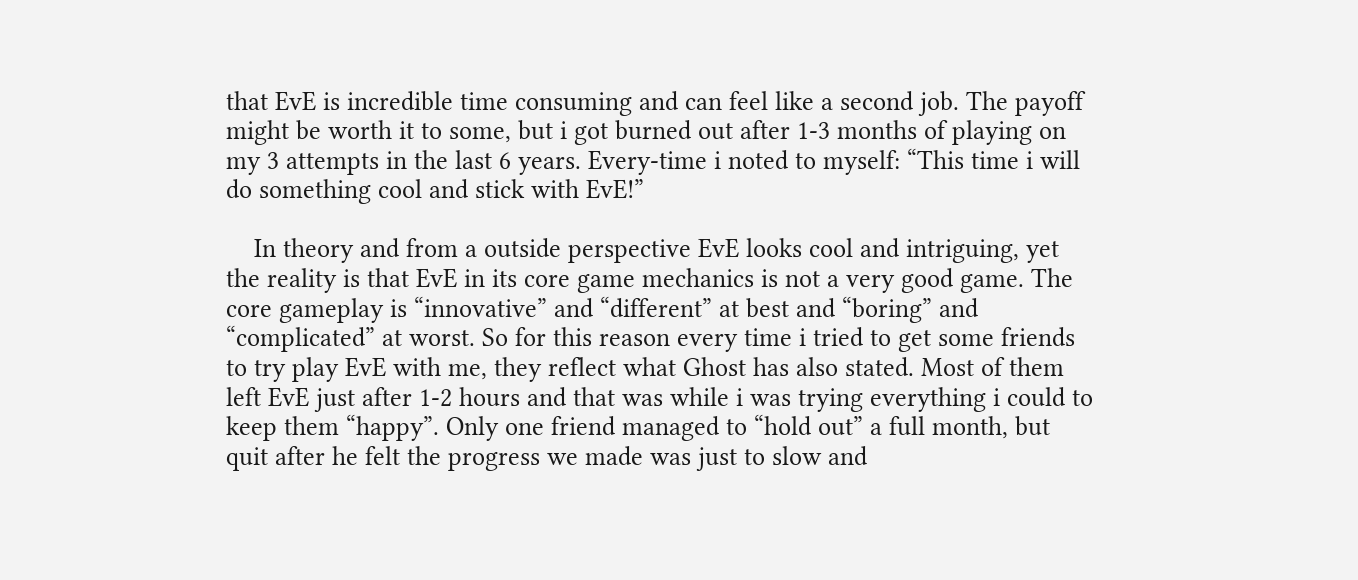that EvE is incredible time consuming and can feel like a second job. The payoff might be worth it to some, but i got burned out after 1-3 months of playing on my 3 attempts in the last 6 years. Every-time i noted to myself: “This time i will do something cool and stick with EvE!”

    In theory and from a outside perspective EvE looks cool and intriguing, yet the reality is that EvE in its core game mechanics is not a very good game. The core gameplay is “innovative” and “different” at best and “boring” and “complicated” at worst. So for this reason every time i tried to get some friends to try play EvE with me, they reflect what Ghost has also stated. Most of them left EvE just after 1-2 hours and that was while i was trying everything i could to keep them “happy”. Only one friend managed to “hold out” a full month, but quit after he felt the progress we made was just to slow and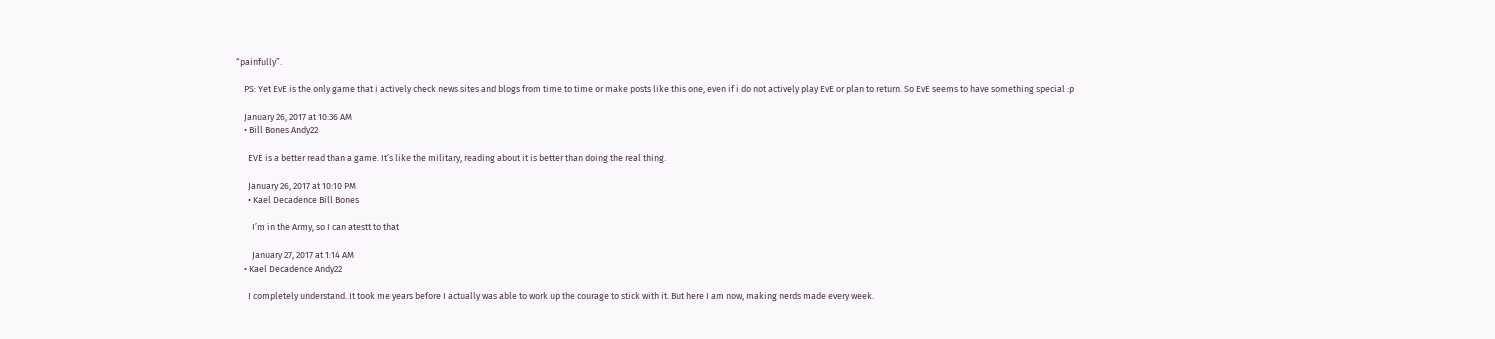“painfully”.

    PS: Yet EvE is the only game that i actively check news sites and blogs from time to time or make posts like this one, even if i do not actively play EvE or plan to return. So EvE seems to have something special :p

    January 26, 2017 at 10:36 AM
    • Bill Bones Andy22

      EVE is a better read than a game. It’s like the military, reading about it is better than doing the real thing.

      January 26, 2017 at 10:10 PM
      • Kael Decadence Bill Bones

        I’m in the Army, so I can atestt to that

        January 27, 2017 at 1:14 AM
    • Kael Decadence Andy22

      I completely understand. It took me years before I actually was able to work up the courage to stick with it. But here I am now, making nerds made every week.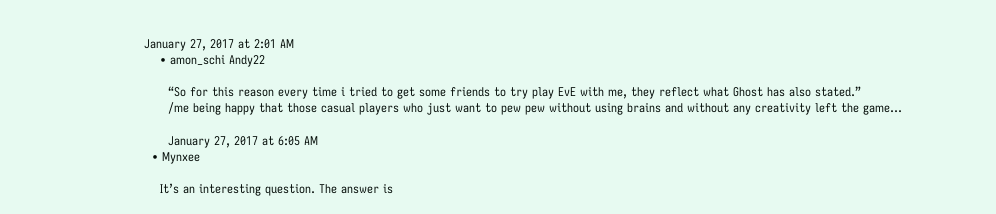January 27, 2017 at 2:01 AM
    • amon_schi Andy22

      “So for this reason every time i tried to get some friends to try play EvE with me, they reflect what Ghost has also stated.”
      /me being happy that those casual players who just want to pew pew without using brains and without any creativity left the game…

      January 27, 2017 at 6:05 AM
  • Mynxee

    It’s an interesting question. The answer is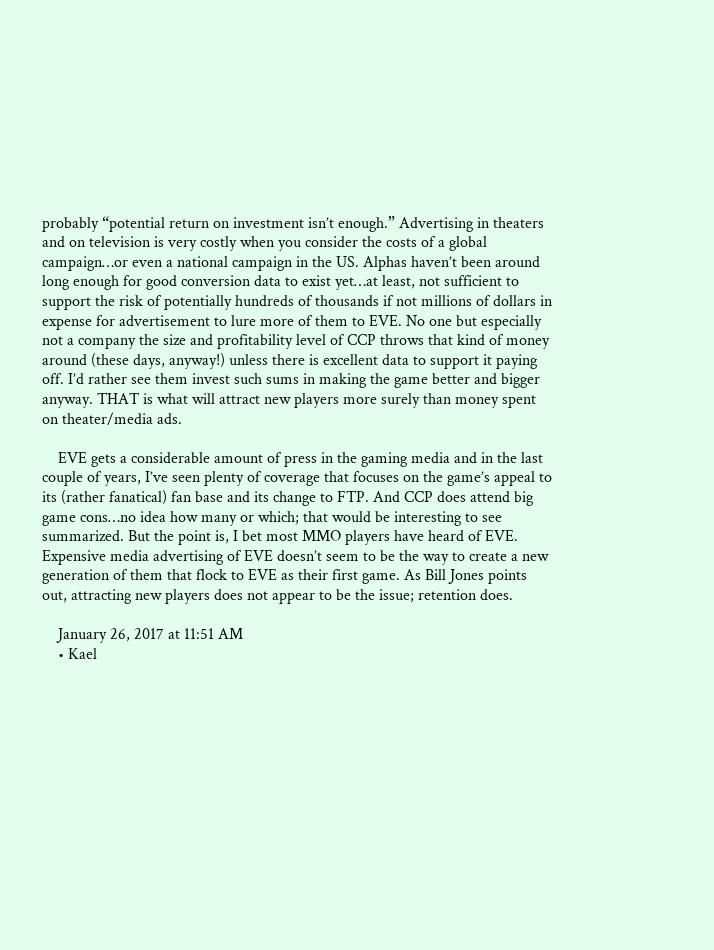probably “potential return on investment isn’t enough.” Advertising in theaters and on television is very costly when you consider the costs of a global campaign…or even a national campaign in the US. Alphas haven’t been around long enough for good conversion data to exist yet…at least, not sufficient to support the risk of potentially hundreds of thousands if not millions of dollars in expense for advertisement to lure more of them to EVE. No one but especially not a company the size and profitability level of CCP throws that kind of money around (these days, anyway!) unless there is excellent data to support it paying off. I’d rather see them invest such sums in making the game better and bigger anyway. THAT is what will attract new players more surely than money spent on theater/media ads.

    EVE gets a considerable amount of press in the gaming media and in the last couple of years, I’ve seen plenty of coverage that focuses on the game’s appeal to its (rather fanatical) fan base and its change to FTP. And CCP does attend big game cons…no idea how many or which; that would be interesting to see summarized. But the point is, I bet most MMO players have heard of EVE. Expensive media advertising of EVE doesn’t seem to be the way to create a new generation of them that flock to EVE as their first game. As Bill Jones points out, attracting new players does not appear to be the issue; retention does.

    January 26, 2017 at 11:51 AM
    • Kael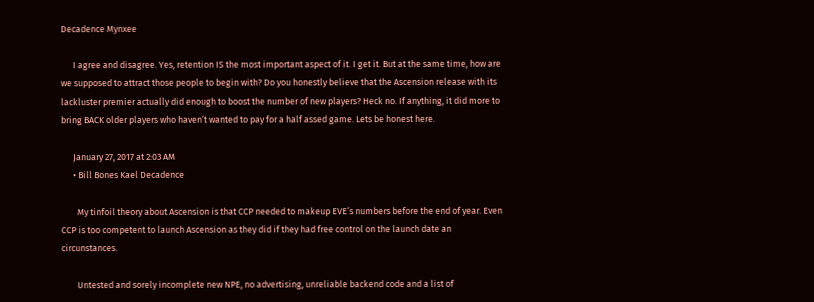Decadence Mynxee

      I agree and disagree. Yes, retention IS the most important aspect of it. I get it. But at the same time, how are we supposed to attract those people to begin with? Do you honestly believe that the Ascension release with its lackluster premier actually did enough to boost the number of new players? Heck no. If anything, it did more to bring BACK older players who haven’t wanted to pay for a half assed game. Lets be honest here.

      January 27, 2017 at 2:03 AM
      • Bill Bones Kael Decadence

        My tinfoil theory about Ascension is that CCP needed to makeup EVE’s numbers before the end of year. Even CCP is too competent to launch Ascension as they did if they had free control on the launch date an circunstances.

        Untested and sorely incomplete new NPE, no advertising, unreliable backend code and a list of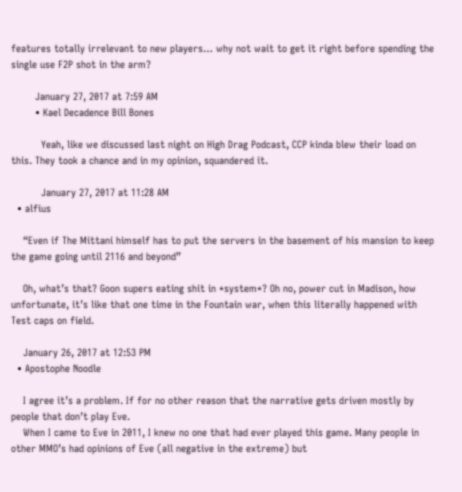features totally irrelevant to new players… why not wait to get it right before spending the single use F2P shot in the arm?

        January 27, 2017 at 7:59 AM
        • Kael Decadence Bill Bones

          Yeah, like we discussed last night on High Drag Podcast, CCP kinda blew their load on this. They took a chance and in my opinion, squandered it.

          January 27, 2017 at 11:28 AM
  • alfius

    “Even if The Mittani himself has to put the servers in the basement of his mansion to keep the game going until 2116 and beyond”

    Oh, what’s that? Goon supers eating shit in *system*? Oh no, power cut in Madison, how unfortunate, it’s like that one time in the Fountain war, when this literally happened with Test caps on field.

    January 26, 2017 at 12:53 PM
  • Apostophe Noodle

    I agree it’s a problem. If for no other reason that the narrative gets driven mostly by people that don’t play Eve.
    When I came to Eve in 2011, I knew no one that had ever played this game. Many people in other MMO’s had opinions of Eve (all negative in the extreme) but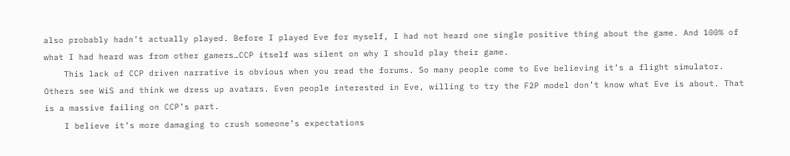also probably hadn’t actually played. Before I played Eve for myself, I had not heard one single positive thing about the game. And 100% of what I had heard was from other gamers…CCP itself was silent on why I should play their game.
    This lack of CCP driven narrative is obvious when you read the forums. So many people come to Eve believing it’s a flight simulator. Others see WiS and think we dress up avatars. Even people interested in Eve, willing to try the F2P model don’t know what Eve is about. That is a massive failing on CCP’s part.
    I believe it’s more damaging to crush someone’s expectations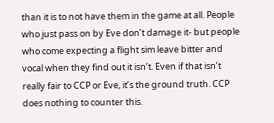than it is to not have them in the game at all. People who just pass on by Eve don’t damage it- but people who come expecting a flight sim leave bitter and vocal when they find out it isn’t. Even if that isn’t really fair to CCP or Eve, it’s the ground truth. CCP does nothing to counter this.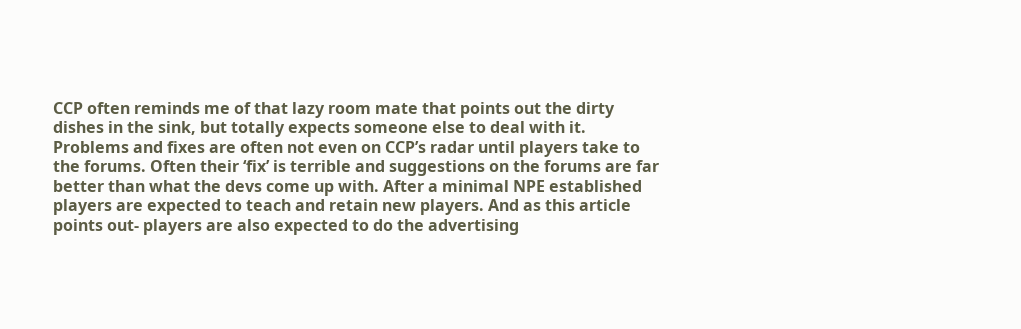CCP often reminds me of that lazy room mate that points out the dirty dishes in the sink, but totally expects someone else to deal with it. Problems and fixes are often not even on CCP’s radar until players take to the forums. Often their ‘fix’ is terrible and suggestions on the forums are far better than what the devs come up with. After a minimal NPE established players are expected to teach and retain new players. And as this article points out- players are also expected to do the advertising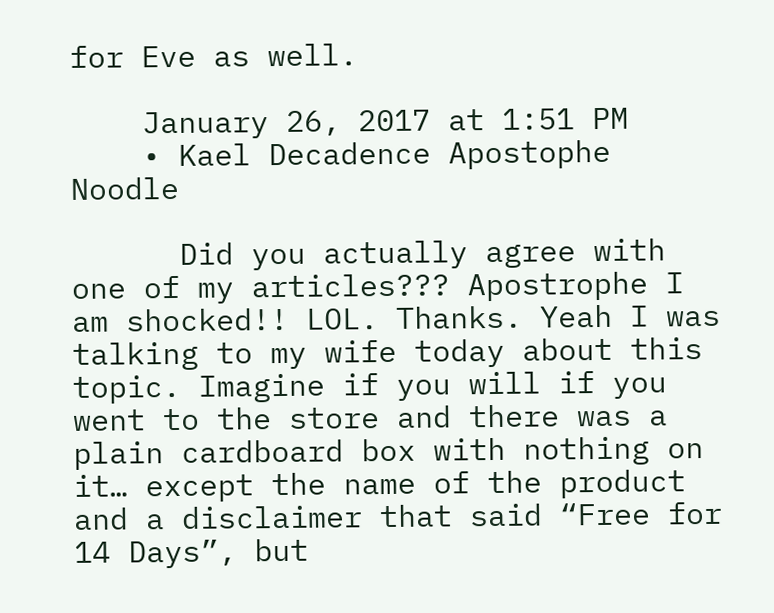for Eve as well.

    January 26, 2017 at 1:51 PM
    • Kael Decadence Apostophe Noodle

      Did you actually agree with one of my articles??? Apostrophe I am shocked!! LOL. Thanks. Yeah I was talking to my wife today about this topic. Imagine if you will if you went to the store and there was a plain cardboard box with nothing on it… except the name of the product and a disclaimer that said “Free for 14 Days”, but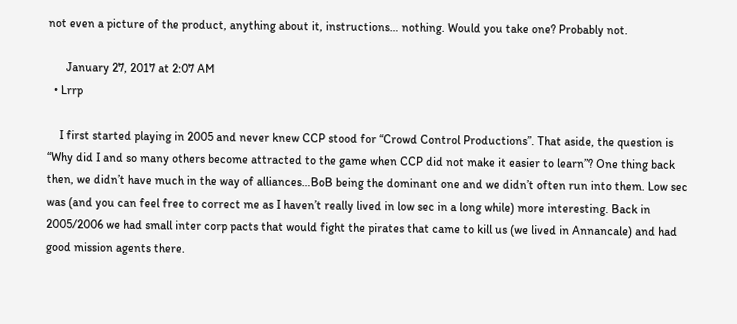not even a picture of the product, anything about it, instructions… nothing. Would you take one? Probably not.

      January 27, 2017 at 2:07 AM
  • Lrrp

    I first started playing in 2005 and never knew CCP stood for “Crowd Control Productions”. That aside, the question is “Why did I and so many others become attracted to the game when CCP did not make it easier to learn”? One thing back then, we didn’t have much in the way of alliances…BoB being the dominant one and we didn’t often run into them. Low sec was (and you can feel free to correct me as I haven’t really lived in low sec in a long while) more interesting. Back in 2005/2006 we had small inter corp pacts that would fight the pirates that came to kill us (we lived in Annancale) and had good mission agents there.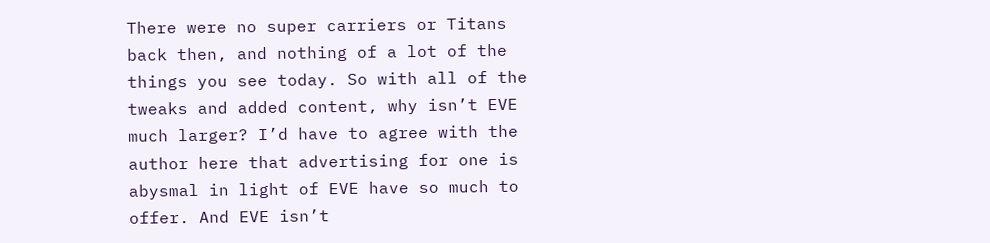There were no super carriers or Titans back then, and nothing of a lot of the things you see today. So with all of the tweaks and added content, why isn’t EVE much larger? I’d have to agree with the author here that advertising for one is abysmal in light of EVE have so much to offer. And EVE isn’t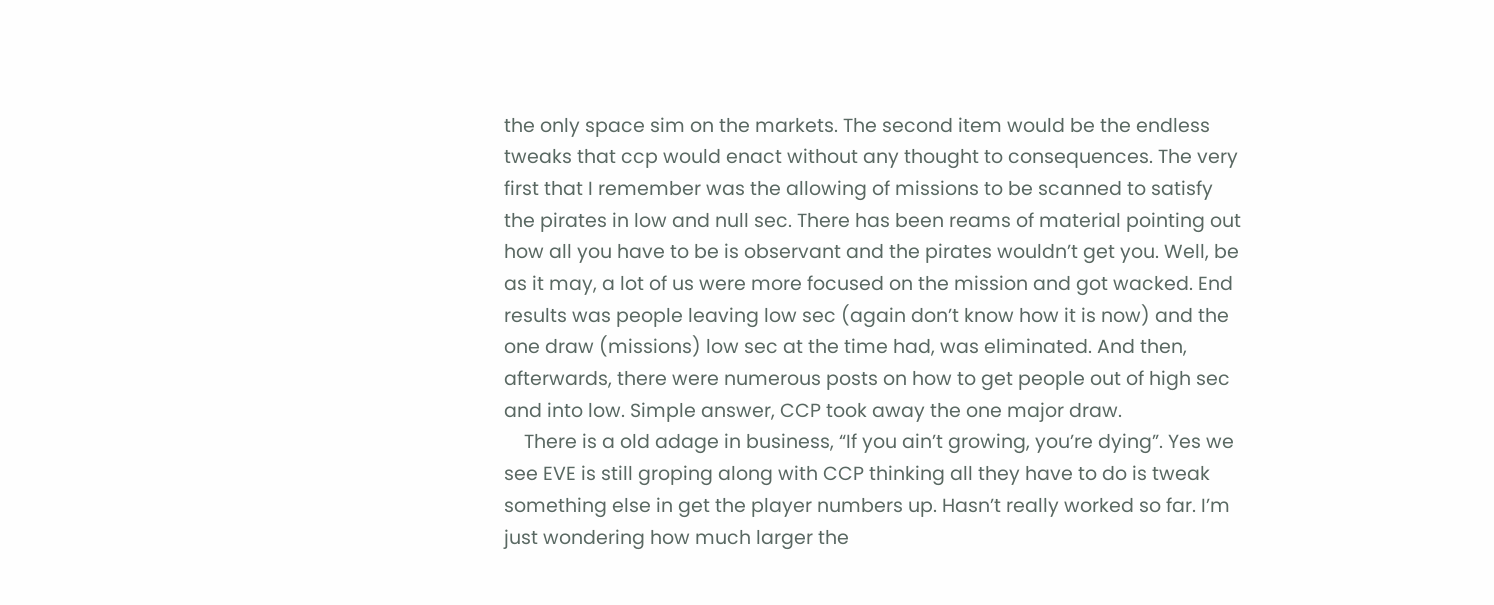the only space sim on the markets. The second item would be the endless tweaks that ccp would enact without any thought to consequences. The very first that I remember was the allowing of missions to be scanned to satisfy the pirates in low and null sec. There has been reams of material pointing out how all you have to be is observant and the pirates wouldn’t get you. Well, be as it may, a lot of us were more focused on the mission and got wacked. End results was people leaving low sec (again don’t know how it is now) and the one draw (missions) low sec at the time had, was eliminated. And then, afterwards, there were numerous posts on how to get people out of high sec and into low. Simple answer, CCP took away the one major draw.
    There is a old adage in business, “If you ain’t growing, you’re dying”. Yes we see EVE is still groping along with CCP thinking all they have to do is tweak something else in get the player numbers up. Hasn’t really worked so far. I’m just wondering how much larger the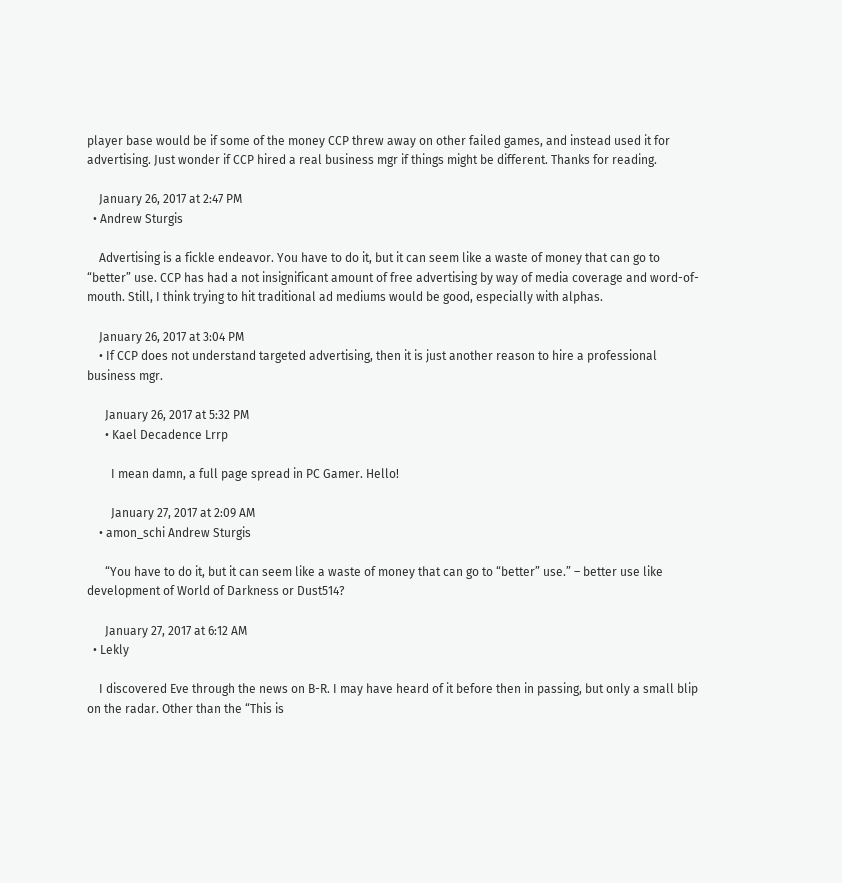player base would be if some of the money CCP threw away on other failed games, and instead used it for advertising. Just wonder if CCP hired a real business mgr if things might be different. Thanks for reading.

    January 26, 2017 at 2:47 PM
  • Andrew Sturgis

    Advertising is a fickle endeavor. You have to do it, but it can seem like a waste of money that can go to “better” use. CCP has had a not insignificant amount of free advertising by way of media coverage and word-of-mouth. Still, I think trying to hit traditional ad mediums would be good, especially with alphas.

    January 26, 2017 at 3:04 PM
    • If CCP does not understand targeted advertising, then it is just another reason to hire a professional business mgr.

      January 26, 2017 at 5:32 PM
      • Kael Decadence Lrrp

        I mean damn, a full page spread in PC Gamer. Hello!

        January 27, 2017 at 2:09 AM
    • amon_schi Andrew Sturgis

      “You have to do it, but it can seem like a waste of money that can go to “better” use.” – better use like development of World of Darkness or Dust514?

      January 27, 2017 at 6:12 AM
  • Lekly

    I discovered Eve through the news on B-R. I may have heard of it before then in passing, but only a small blip on the radar. Other than the “This is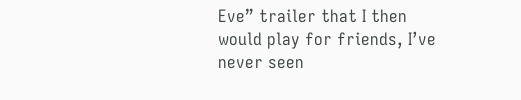Eve” trailer that I then would play for friends, I’ve never seen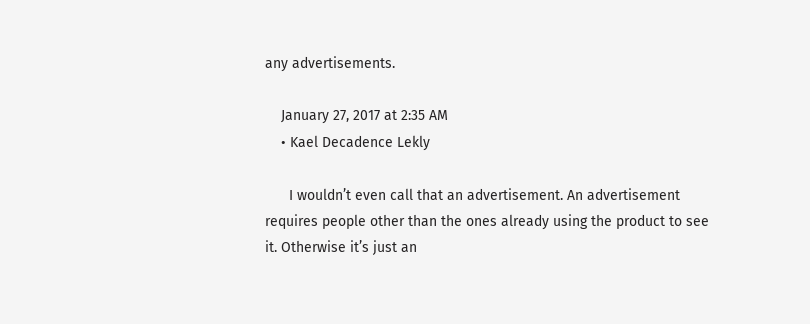any advertisements.

    January 27, 2017 at 2:35 AM
    • Kael Decadence Lekly

      I wouldn’t even call that an advertisement. An advertisement requires people other than the ones already using the product to see it. Otherwise it’s just an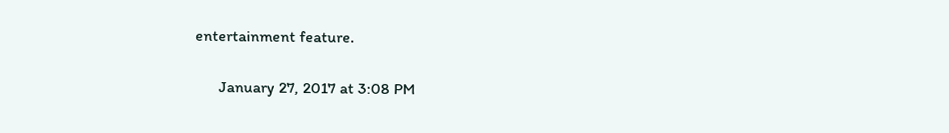entertainment feature.

      January 27, 2017 at 3:08 PM